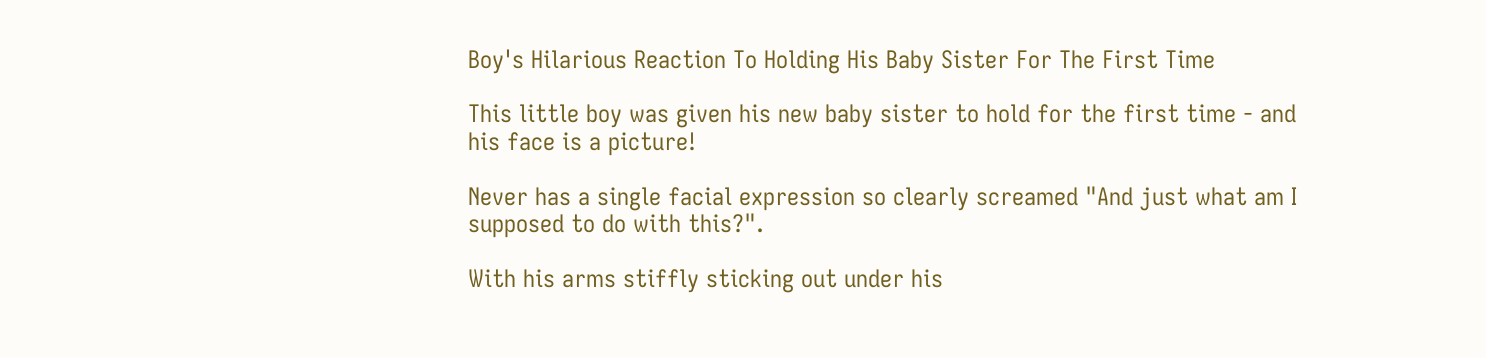Boy's Hilarious Reaction To Holding His Baby Sister For The First Time

This little boy was given his new baby sister to hold for the first time - and his face is a picture!

Never has a single facial expression so clearly screamed "And just what am I supposed to do with this?".

With his arms stiffly sticking out under his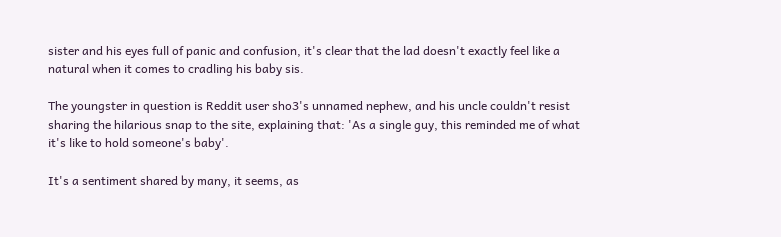sister and his eyes full of panic and confusion, it's clear that the lad doesn't exactly feel like a natural when it comes to cradling his baby sis.

The youngster in question is Reddit user sho3's unnamed nephew, and his uncle couldn't resist sharing the hilarious snap to the site, explaining that: 'As a single guy, this reminded me of what it's like to hold someone's baby'.

It's a sentiment shared by many, it seems, as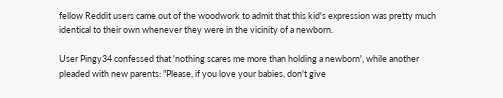fellow Reddit users came out of the woodwork to admit that this kid's expression was pretty much identical to their own whenever they were in the vicinity of a newborn.

User Pingy34 confessed that 'nothing scares me more than holding a newborn', while another pleaded with new parents: "Please, if you love your babies, don't give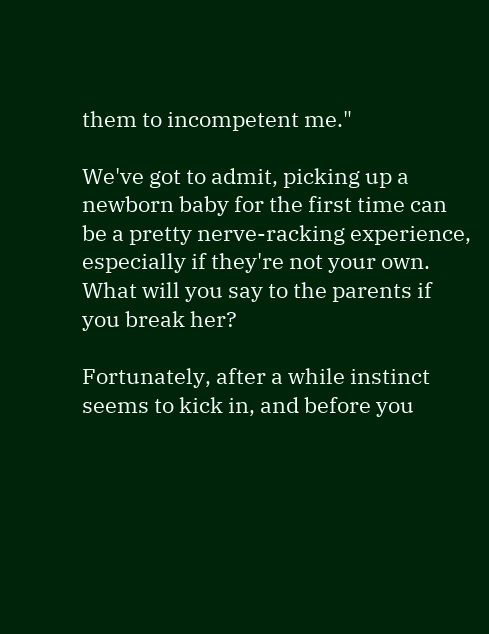them to incompetent me."

We've got to admit, picking up a newborn baby for the first time can be a pretty nerve-racking experience, especially if they're not your own. What will you say to the parents if you break her?

Fortunately, after a while instinct seems to kick in, and before you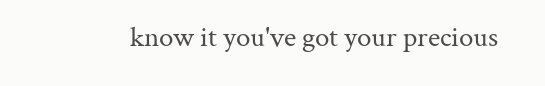know it you've got your precious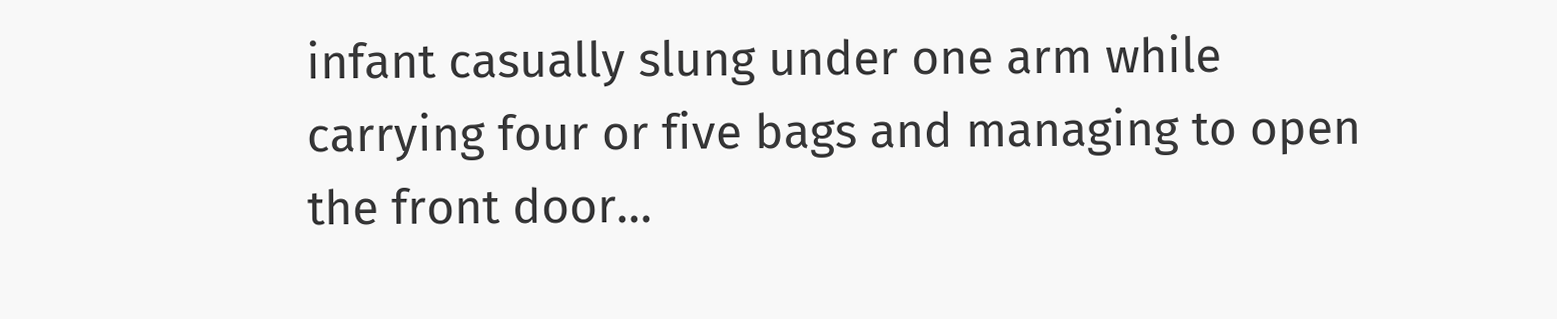infant casually slung under one arm while carrying four or five bags and managing to open the front door...